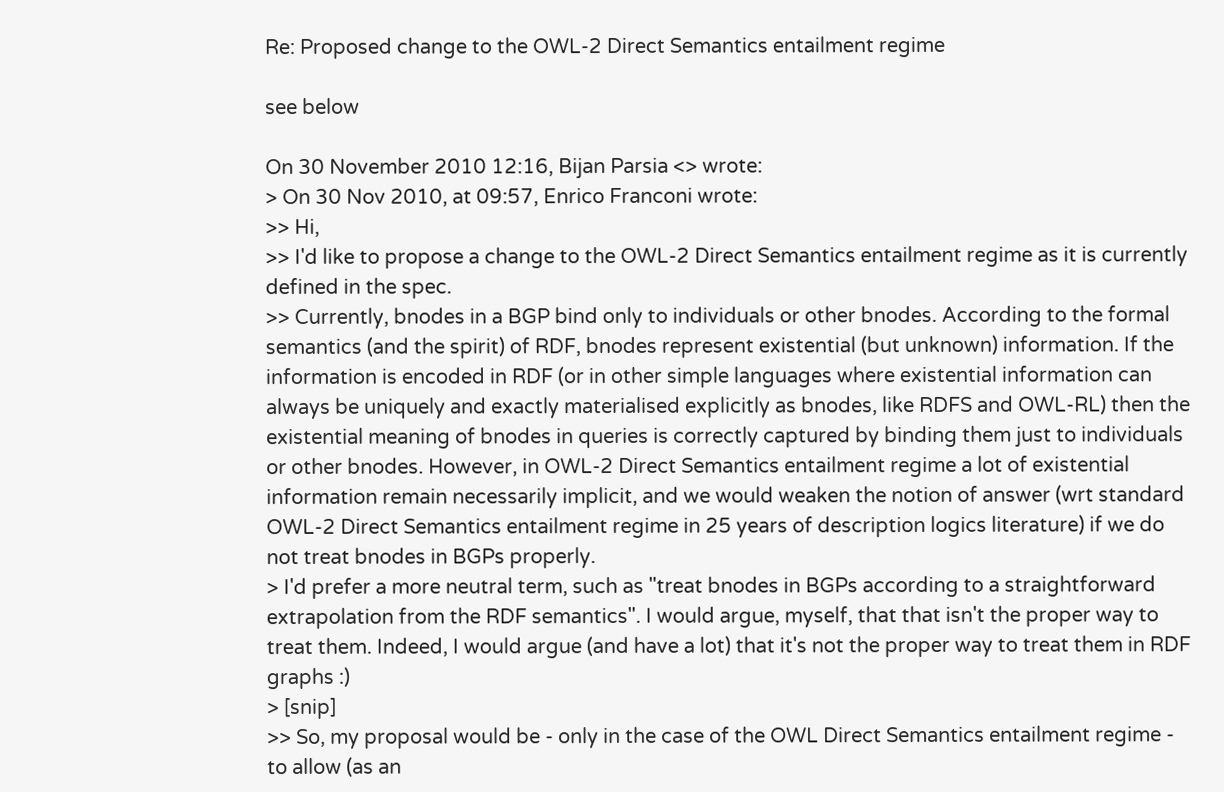Re: Proposed change to the OWL-2 Direct Semantics entailment regime

see below

On 30 November 2010 12:16, Bijan Parsia <> wrote:
> On 30 Nov 2010, at 09:57, Enrico Franconi wrote:
>> Hi,
>> I'd like to propose a change to the OWL-2 Direct Semantics entailment regime as it is currently defined in the spec.
>> Currently, bnodes in a BGP bind only to individuals or other bnodes. According to the formal semantics (and the spirit) of RDF, bnodes represent existential (but unknown) information. If the information is encoded in RDF (or in other simple languages where existential information can always be uniquely and exactly materialised explicitly as bnodes, like RDFS and OWL-RL) then the existential meaning of bnodes in queries is correctly captured by binding them just to individuals or other bnodes. However, in OWL-2 Direct Semantics entailment regime a lot of existential information remain necessarily implicit, and we would weaken the notion of answer (wrt standard OWL-2 Direct Semantics entailment regime in 25 years of description logics literature) if we do not treat bnodes in BGPs properly.
> I'd prefer a more neutral term, such as "treat bnodes in BGPs according to a straightforward extrapolation from the RDF semantics". I would argue, myself, that that isn't the proper way to treat them. Indeed, I would argue (and have a lot) that it's not the proper way to treat them in RDF graphs :)
> [snip]
>> So, my proposal would be - only in the case of the OWL Direct Semantics entailment regime - to allow (as an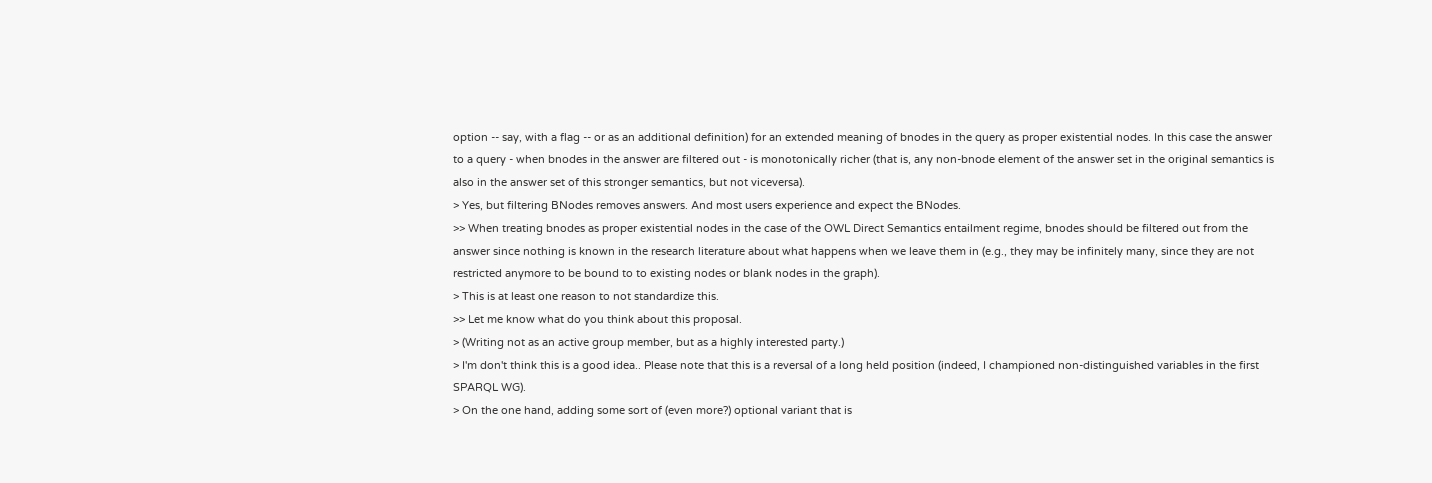option -- say, with a flag -- or as an additional definition) for an extended meaning of bnodes in the query as proper existential nodes. In this case the answer to a query - when bnodes in the answer are filtered out - is monotonically richer (that is, any non-bnode element of the answer set in the original semantics is also in the answer set of this stronger semantics, but not viceversa).
> Yes, but filtering BNodes removes answers. And most users experience and expect the BNodes.
>> When treating bnodes as proper existential nodes in the case of the OWL Direct Semantics entailment regime, bnodes should be filtered out from the answer since nothing is known in the research literature about what happens when we leave them in (e.g., they may be infinitely many, since they are not restricted anymore to be bound to to existing nodes or blank nodes in the graph).
> This is at least one reason to not standardize this.
>> Let me know what do you think about this proposal.
> (Writing not as an active group member, but as a highly interested party.)
> I'm don't think this is a good idea.. Please note that this is a reversal of a long held position (indeed, I championed non-distinguished variables in the first SPARQL WG).
> On the one hand, adding some sort of (even more?) optional variant that is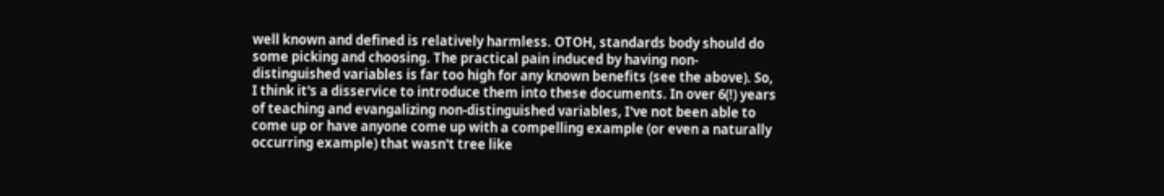well known and defined is relatively harmless. OTOH, standards body should do some picking and choosing. The practical pain induced by having non-distinguished variables is far too high for any known benefits (see the above). So, I think it's a disservice to introduce them into these documents. In over 6(!) years of teaching and evangalizing non-distinguished variables, I've not been able to come up or have anyone come up with a compelling example (or even a naturally occurring example) that wasn't tree like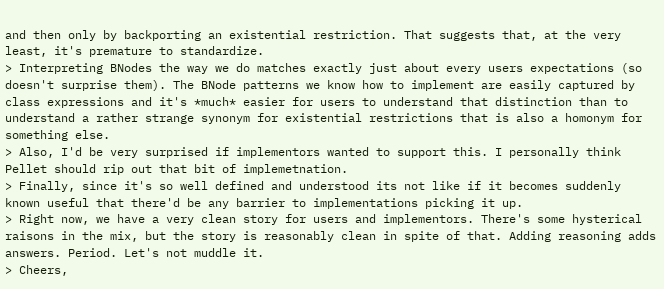and then only by backporting an existential restriction. That suggests that, at the very least, it's premature to standardize.
> Interpreting BNodes the way we do matches exactly just about every users expectations (so doesn't surprise them). The BNode patterns we know how to implement are easily captured by class expressions and it's *much* easier for users to understand that distinction than to understand a rather strange synonym for existential restrictions that is also a homonym for something else.
> Also, I'd be very surprised if implementors wanted to support this. I personally think Pellet should rip out that bit of implemetnation.
> Finally, since it's so well defined and understood its not like if it becomes suddenly known useful that there'd be any barrier to implementations picking it up.
> Right now, we have a very clean story for users and implementors. There's some hysterical raisons in the mix, but the story is reasonably clean in spite of that. Adding reasoning adds answers. Period. Let's not muddle it.
> Cheers,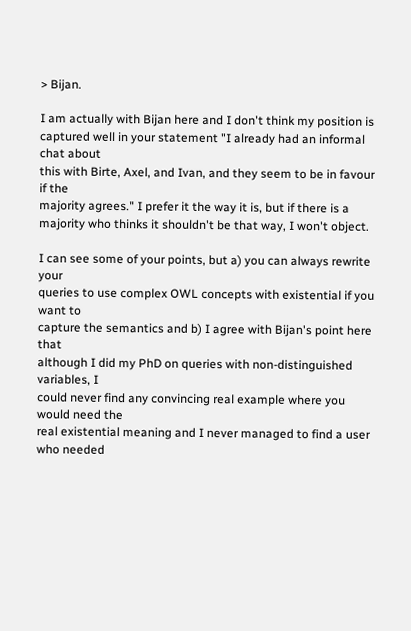> Bijan.

I am actually with Bijan here and I don't think my position is
captured well in your statement "I already had an informal chat about
this with Birte, Axel, and Ivan, and they seem to be in favour if the
majority agrees." I prefer it the way it is, but if there is a
majority who thinks it shouldn't be that way, I won't object.

I can see some of your points, but a) you can always rewrite your
queries to use complex OWL concepts with existential if you want to
capture the semantics and b) I agree with Bijan's point here that
although I did my PhD on queries with non-distinguished variables, I
could never find any convincing real example where you would need the
real existential meaning and I never managed to find a user who needed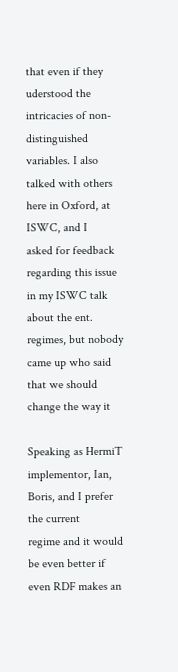that even if they uderstood the intricacies of non-distinguished
variables. I also talked with others here in Oxford, at ISWC, and I
asked for feedback regarding this issue in my ISWC talk about the ent.
regimes, but nobody came up who said that we should change the way it

Speaking as HermiT implementor, Ian, Boris, and I prefer the current
regime and it would be even better if even RDF makes an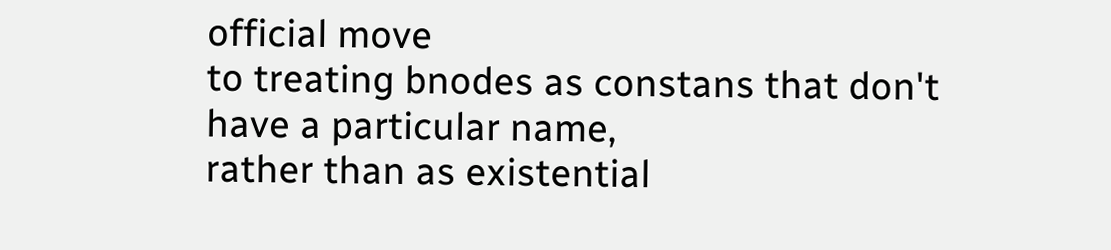official move
to treating bnodes as constans that don't have a particular name,
rather than as existential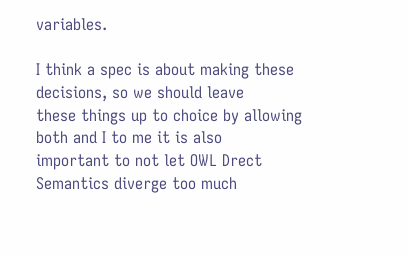variables.

I think a spec is about making these decisions, so we should leave
these things up to choice by allowing both and I to me it is also
important to not let OWL Drect Semantics diverge too much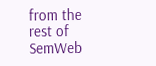from the
rest of SemWeb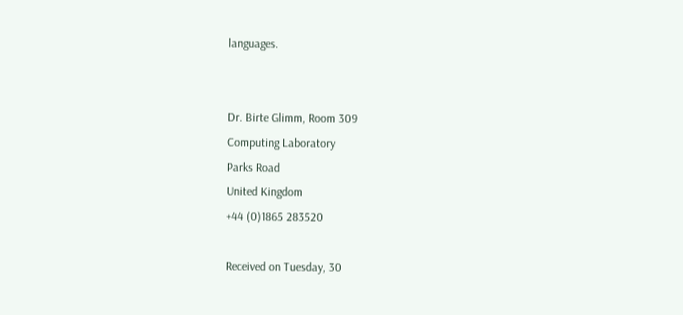languages.


Dr. Birte Glimm, Room 309
Computing Laboratory
Parks Road
United Kingdom
+44 (0)1865 283520

Received on Tuesday, 30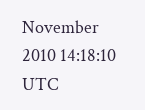November 2010 14:18:10 UTC